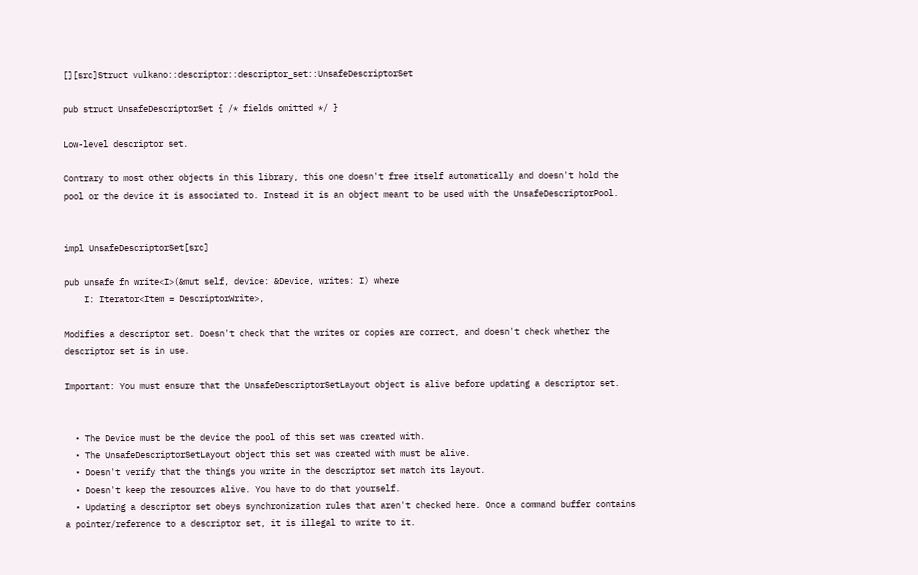[][src]Struct vulkano::descriptor::descriptor_set::UnsafeDescriptorSet

pub struct UnsafeDescriptorSet { /* fields omitted */ }

Low-level descriptor set.

Contrary to most other objects in this library, this one doesn't free itself automatically and doesn't hold the pool or the device it is associated to. Instead it is an object meant to be used with the UnsafeDescriptorPool.


impl UnsafeDescriptorSet[src]

pub unsafe fn write<I>(&mut self, device: &Device, writes: I) where
    I: Iterator<Item = DescriptorWrite>,

Modifies a descriptor set. Doesn't check that the writes or copies are correct, and doesn't check whether the descriptor set is in use.

Important: You must ensure that the UnsafeDescriptorSetLayout object is alive before updating a descriptor set.


  • The Device must be the device the pool of this set was created with.
  • The UnsafeDescriptorSetLayout object this set was created with must be alive.
  • Doesn't verify that the things you write in the descriptor set match its layout.
  • Doesn't keep the resources alive. You have to do that yourself.
  • Updating a descriptor set obeys synchronization rules that aren't checked here. Once a command buffer contains a pointer/reference to a descriptor set, it is illegal to write to it.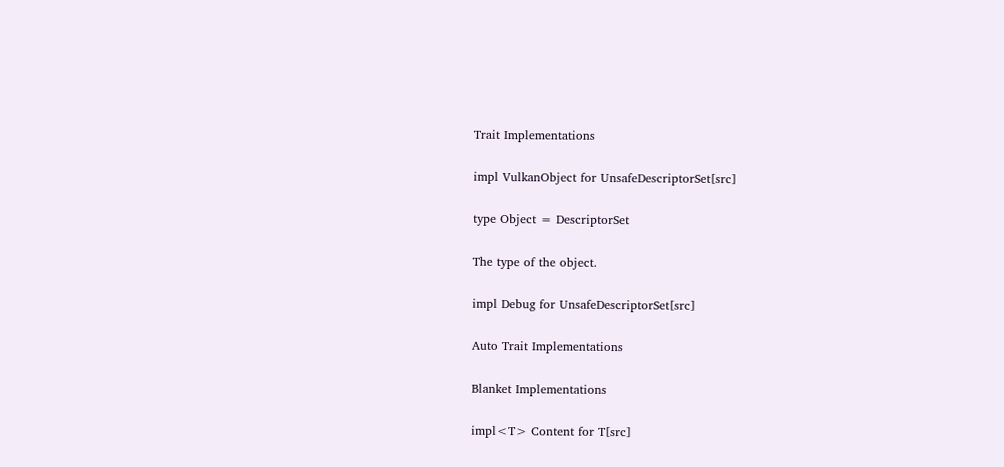Trait Implementations

impl VulkanObject for UnsafeDescriptorSet[src]

type Object = DescriptorSet

The type of the object.

impl Debug for UnsafeDescriptorSet[src]

Auto Trait Implementations

Blanket Implementations

impl<T> Content for T[src]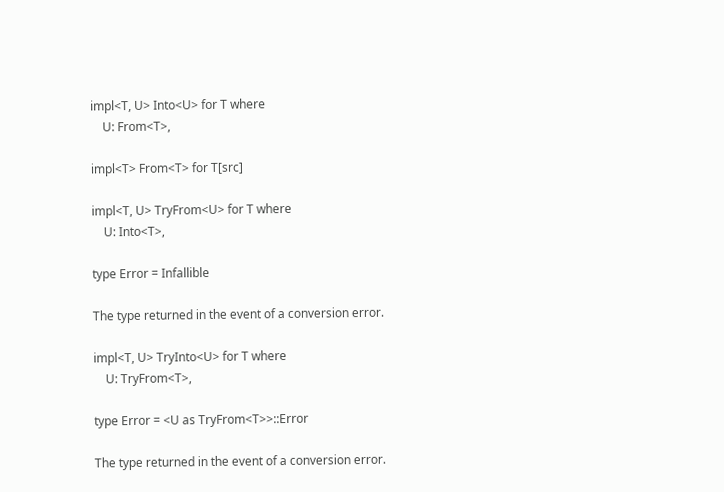impl<T, U> Into<U> for T where
    U: From<T>,

impl<T> From<T> for T[src]

impl<T, U> TryFrom<U> for T where
    U: Into<T>,

type Error = Infallible

The type returned in the event of a conversion error.

impl<T, U> TryInto<U> for T where
    U: TryFrom<T>,

type Error = <U as TryFrom<T>>::Error

The type returned in the event of a conversion error.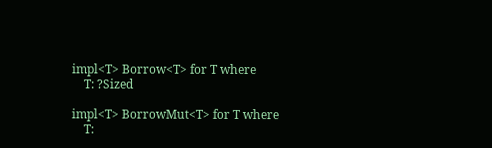impl<T> Borrow<T> for T where
    T: ?Sized

impl<T> BorrowMut<T> for T where
    T: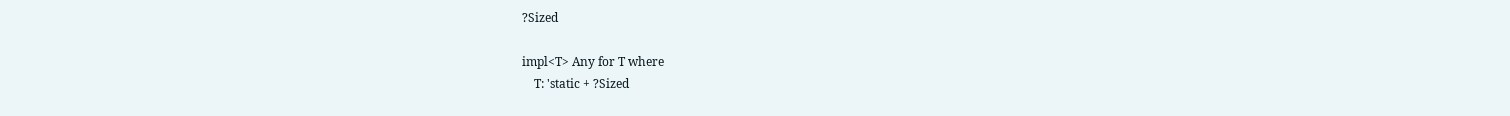?Sized

impl<T> Any for T where
    T: 'static + ?Sized